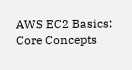AWS EC2 Basics: Core Concepts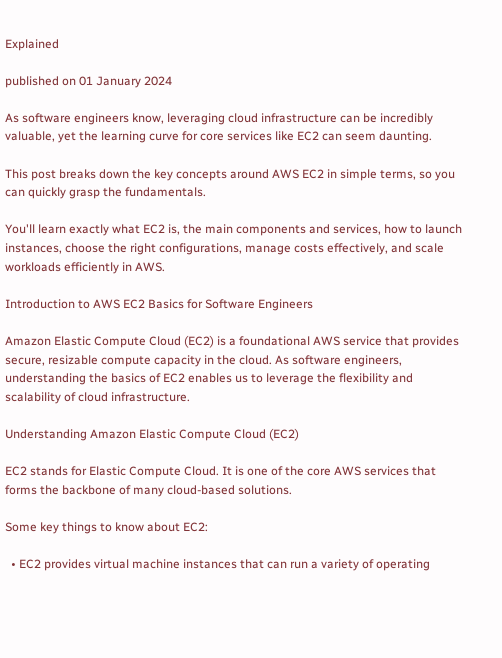Explained

published on 01 January 2024

As software engineers know, leveraging cloud infrastructure can be incredibly valuable, yet the learning curve for core services like EC2 can seem daunting.

This post breaks down the key concepts around AWS EC2 in simple terms, so you can quickly grasp the fundamentals.

You'll learn exactly what EC2 is, the main components and services, how to launch instances, choose the right configurations, manage costs effectively, and scale workloads efficiently in AWS.

Introduction to AWS EC2 Basics for Software Engineers

Amazon Elastic Compute Cloud (EC2) is a foundational AWS service that provides secure, resizable compute capacity in the cloud. As software engineers, understanding the basics of EC2 enables us to leverage the flexibility and scalability of cloud infrastructure.

Understanding Amazon Elastic Compute Cloud (EC2)

EC2 stands for Elastic Compute Cloud. It is one of the core AWS services that forms the backbone of many cloud-based solutions.

Some key things to know about EC2:

  • EC2 provides virtual machine instances that can run a variety of operating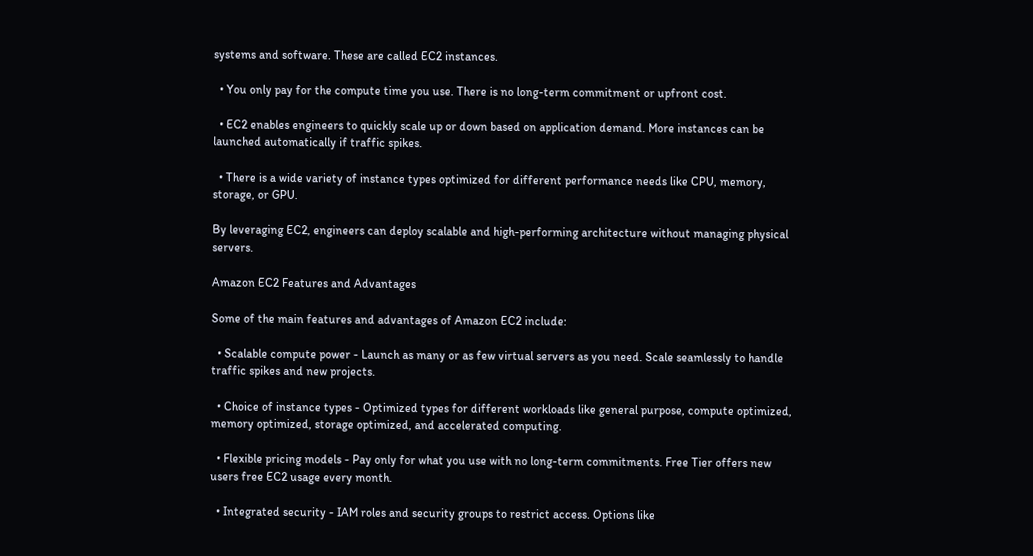systems and software. These are called EC2 instances.

  • You only pay for the compute time you use. There is no long-term commitment or upfront cost.

  • EC2 enables engineers to quickly scale up or down based on application demand. More instances can be launched automatically if traffic spikes.

  • There is a wide variety of instance types optimized for different performance needs like CPU, memory, storage, or GPU.

By leveraging EC2, engineers can deploy scalable and high-performing architecture without managing physical servers.

Amazon EC2 Features and Advantages

Some of the main features and advantages of Amazon EC2 include:

  • Scalable compute power - Launch as many or as few virtual servers as you need. Scale seamlessly to handle traffic spikes and new projects.

  • Choice of instance types - Optimized types for different workloads like general purpose, compute optimized, memory optimized, storage optimized, and accelerated computing.

  • Flexible pricing models - Pay only for what you use with no long-term commitments. Free Tier offers new users free EC2 usage every month.

  • Integrated security - IAM roles and security groups to restrict access. Options like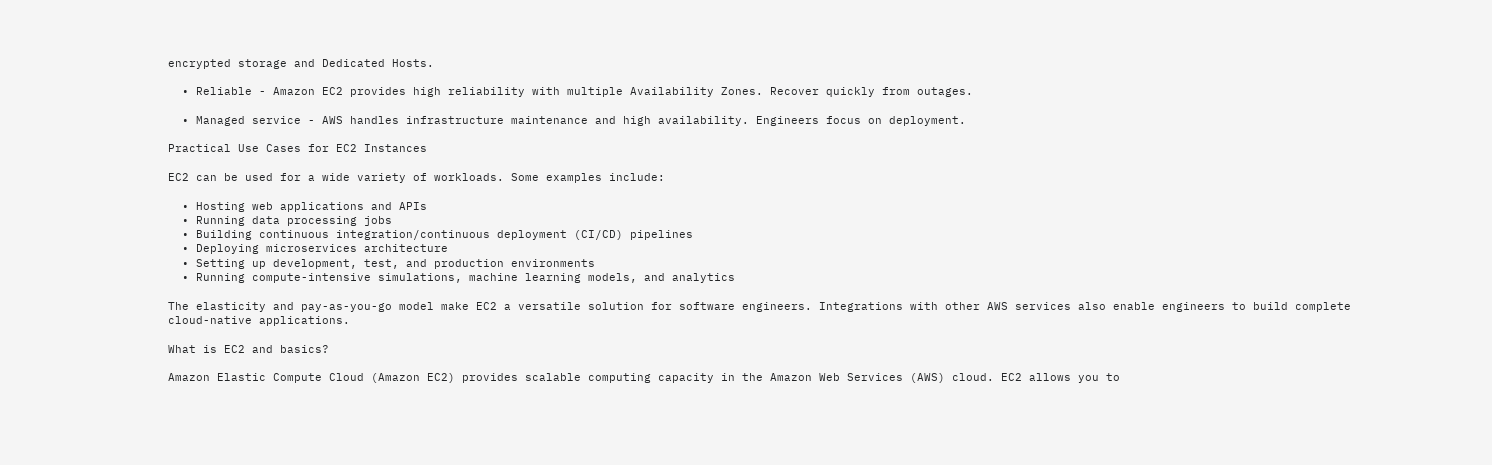encrypted storage and Dedicated Hosts.

  • Reliable - Amazon EC2 provides high reliability with multiple Availability Zones. Recover quickly from outages.

  • Managed service - AWS handles infrastructure maintenance and high availability. Engineers focus on deployment.

Practical Use Cases for EC2 Instances

EC2 can be used for a wide variety of workloads. Some examples include:

  • Hosting web applications and APIs
  • Running data processing jobs
  • Building continuous integration/continuous deployment (CI/CD) pipelines
  • Deploying microservices architecture
  • Setting up development, test, and production environments
  • Running compute-intensive simulations, machine learning models, and analytics

The elasticity and pay-as-you-go model make EC2 a versatile solution for software engineers. Integrations with other AWS services also enable engineers to build complete cloud-native applications.

What is EC2 and basics?

Amazon Elastic Compute Cloud (Amazon EC2) provides scalable computing capacity in the Amazon Web Services (AWS) cloud. EC2 allows you to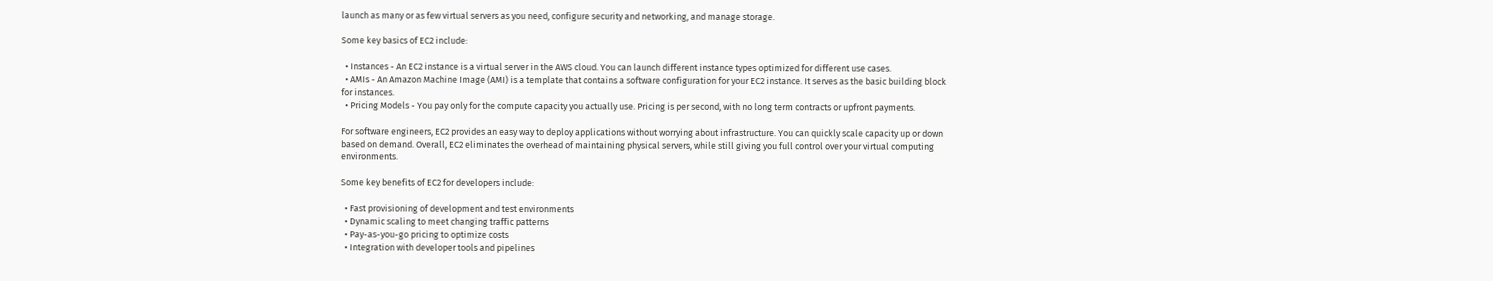launch as many or as few virtual servers as you need, configure security and networking, and manage storage.

Some key basics of EC2 include:

  • Instances - An EC2 instance is a virtual server in the AWS cloud. You can launch different instance types optimized for different use cases.
  • AMIs - An Amazon Machine Image (AMI) is a template that contains a software configuration for your EC2 instance. It serves as the basic building block for instances.
  • Pricing Models - You pay only for the compute capacity you actually use. Pricing is per second, with no long term contracts or upfront payments.

For software engineers, EC2 provides an easy way to deploy applications without worrying about infrastructure. You can quickly scale capacity up or down based on demand. Overall, EC2 eliminates the overhead of maintaining physical servers, while still giving you full control over your virtual computing environments.

Some key benefits of EC2 for developers include:

  • Fast provisioning of development and test environments
  • Dynamic scaling to meet changing traffic patterns
  • Pay-as-you-go pricing to optimize costs
  • Integration with developer tools and pipelines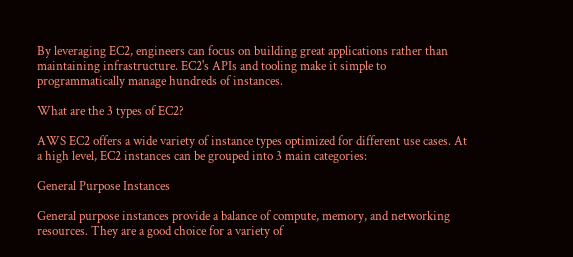By leveraging EC2, engineers can focus on building great applications rather than maintaining infrastructure. EC2's APIs and tooling make it simple to programmatically manage hundreds of instances.

What are the 3 types of EC2?

AWS EC2 offers a wide variety of instance types optimized for different use cases. At a high level, EC2 instances can be grouped into 3 main categories:

General Purpose Instances

General purpose instances provide a balance of compute, memory, and networking resources. They are a good choice for a variety of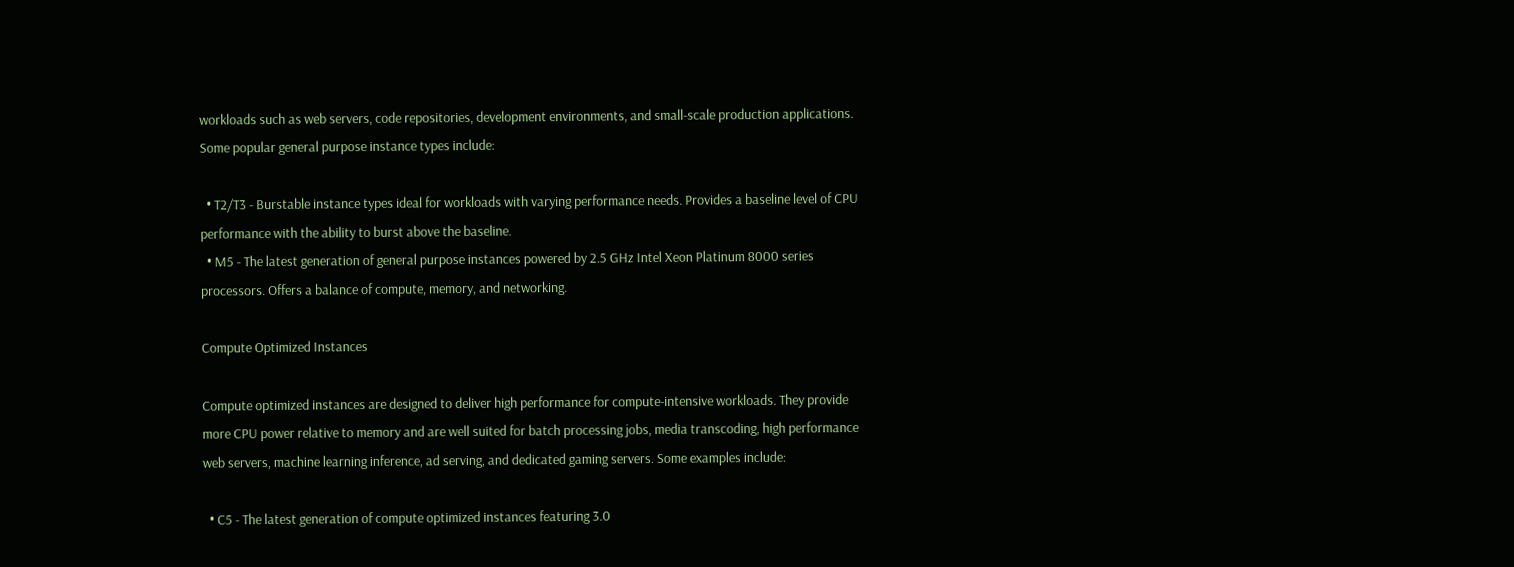workloads such as web servers, code repositories, development environments, and small-scale production applications. Some popular general purpose instance types include:

  • T2/T3 - Burstable instance types ideal for workloads with varying performance needs. Provides a baseline level of CPU performance with the ability to burst above the baseline.
  • M5 - The latest generation of general purpose instances powered by 2.5 GHz Intel Xeon Platinum 8000 series processors. Offers a balance of compute, memory, and networking.

Compute Optimized Instances

Compute optimized instances are designed to deliver high performance for compute-intensive workloads. They provide more CPU power relative to memory and are well suited for batch processing jobs, media transcoding, high performance web servers, machine learning inference, ad serving, and dedicated gaming servers. Some examples include:

  • C5 - The latest generation of compute optimized instances featuring 3.0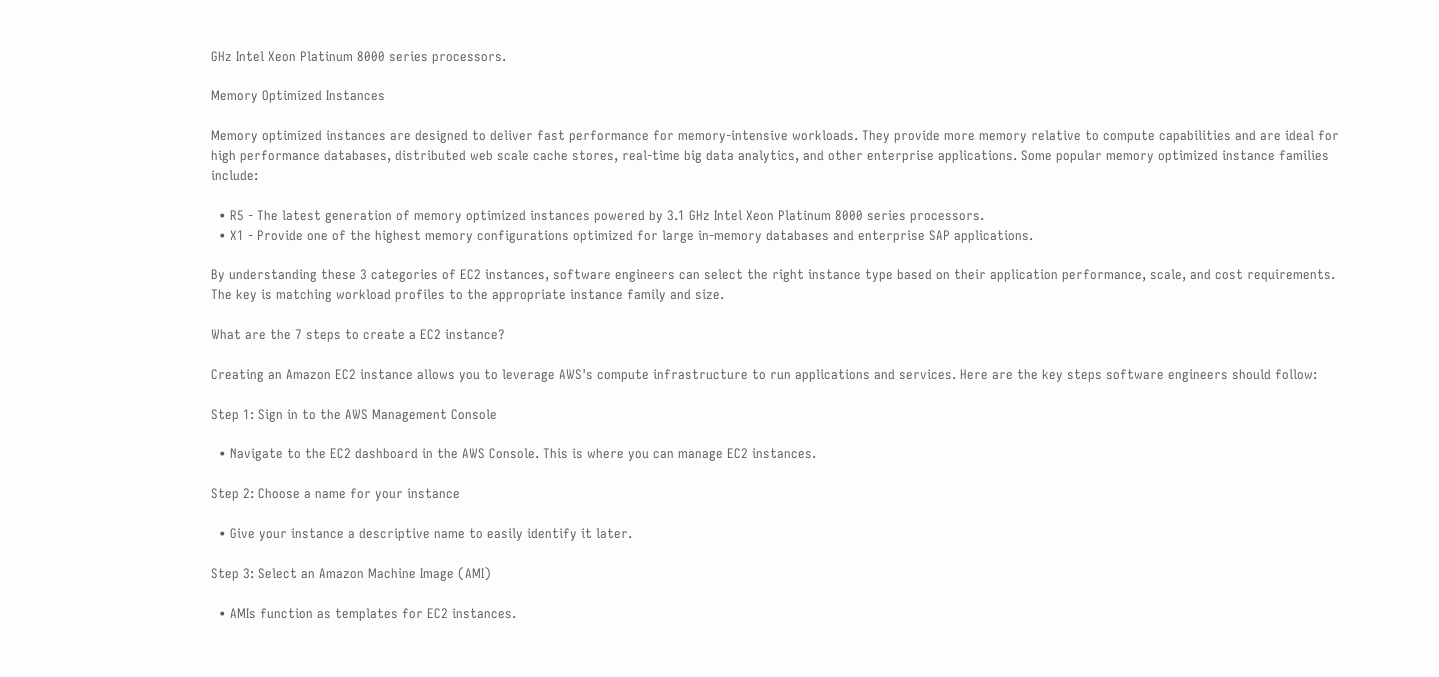GHz Intel Xeon Platinum 8000 series processors.

Memory Optimized Instances

Memory optimized instances are designed to deliver fast performance for memory-intensive workloads. They provide more memory relative to compute capabilities and are ideal for high performance databases, distributed web scale cache stores, real-time big data analytics, and other enterprise applications. Some popular memory optimized instance families include:

  • R5 - The latest generation of memory optimized instances powered by 3.1 GHz Intel Xeon Platinum 8000 series processors.
  • X1 - Provide one of the highest memory configurations optimized for large in-memory databases and enterprise SAP applications.

By understanding these 3 categories of EC2 instances, software engineers can select the right instance type based on their application performance, scale, and cost requirements. The key is matching workload profiles to the appropriate instance family and size.

What are the 7 steps to create a EC2 instance?

Creating an Amazon EC2 instance allows you to leverage AWS's compute infrastructure to run applications and services. Here are the key steps software engineers should follow:

Step 1: Sign in to the AWS Management Console

  • Navigate to the EC2 dashboard in the AWS Console. This is where you can manage EC2 instances.

Step 2: Choose a name for your instance

  • Give your instance a descriptive name to easily identify it later.

Step 3: Select an Amazon Machine Image (AMI)

  • AMIs function as templates for EC2 instances.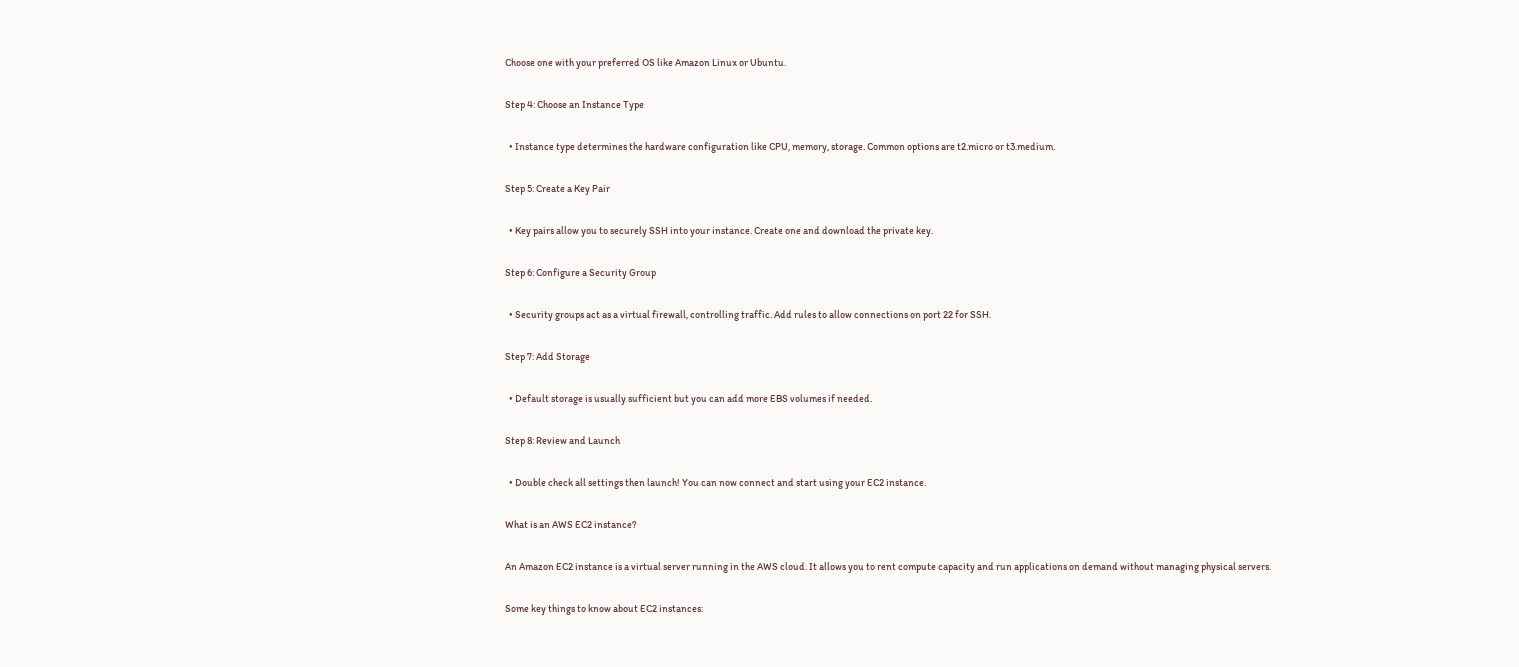Choose one with your preferred OS like Amazon Linux or Ubuntu.

Step 4: Choose an Instance Type

  • Instance type determines the hardware configuration like CPU, memory, storage. Common options are t2.micro or t3.medium.

Step 5: Create a Key Pair

  • Key pairs allow you to securely SSH into your instance. Create one and download the private key.

Step 6: Configure a Security Group

  • Security groups act as a virtual firewall, controlling traffic. Add rules to allow connections on port 22 for SSH.

Step 7: Add Storage

  • Default storage is usually sufficient but you can add more EBS volumes if needed.

Step 8: Review and Launch

  • Double check all settings then launch! You can now connect and start using your EC2 instance.

What is an AWS EC2 instance?

An Amazon EC2 instance is a virtual server running in the AWS cloud. It allows you to rent compute capacity and run applications on demand without managing physical servers.

Some key things to know about EC2 instances: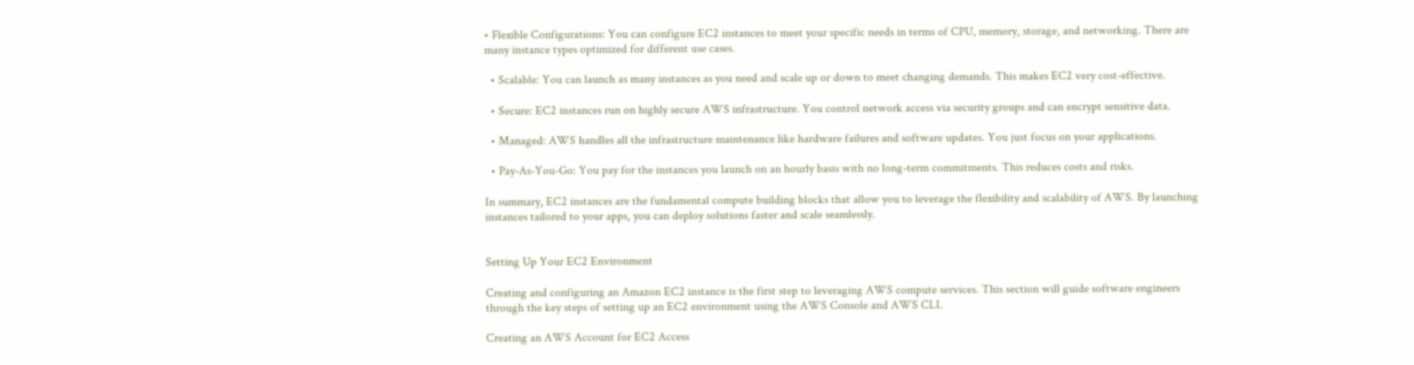• Flexible Configurations: You can configure EC2 instances to meet your specific needs in terms of CPU, memory, storage, and networking. There are many instance types optimized for different use cases.

  • Scalable: You can launch as many instances as you need and scale up or down to meet changing demands. This makes EC2 very cost-effective.

  • Secure: EC2 instances run on highly secure AWS infrastructure. You control network access via security groups and can encrypt sensitive data.

  • Managed: AWS handles all the infrastructure maintenance like hardware failures and software updates. You just focus on your applications.

  • Pay-As-You-Go: You pay for the instances you launch on an hourly basis with no long-term commitments. This reduces costs and risks.

In summary, EC2 instances are the fundamental compute building blocks that allow you to leverage the flexibility and scalability of AWS. By launching instances tailored to your apps, you can deploy solutions faster and scale seamlessly.


Setting Up Your EC2 Environment

Creating and configuring an Amazon EC2 instance is the first step to leveraging AWS compute services. This section will guide software engineers through the key steps of setting up an EC2 environment using the AWS Console and AWS CLI.

Creating an AWS Account for EC2 Access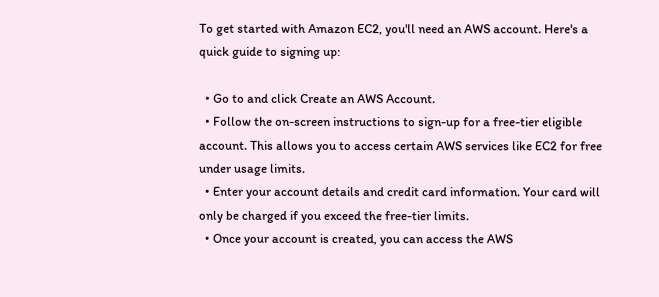To get started with Amazon EC2, you'll need an AWS account. Here's a quick guide to signing up:

  • Go to and click Create an AWS Account.
  • Follow the on-screen instructions to sign-up for a free-tier eligible account. This allows you to access certain AWS services like EC2 for free under usage limits.
  • Enter your account details and credit card information. Your card will only be charged if you exceed the free-tier limits.
  • Once your account is created, you can access the AWS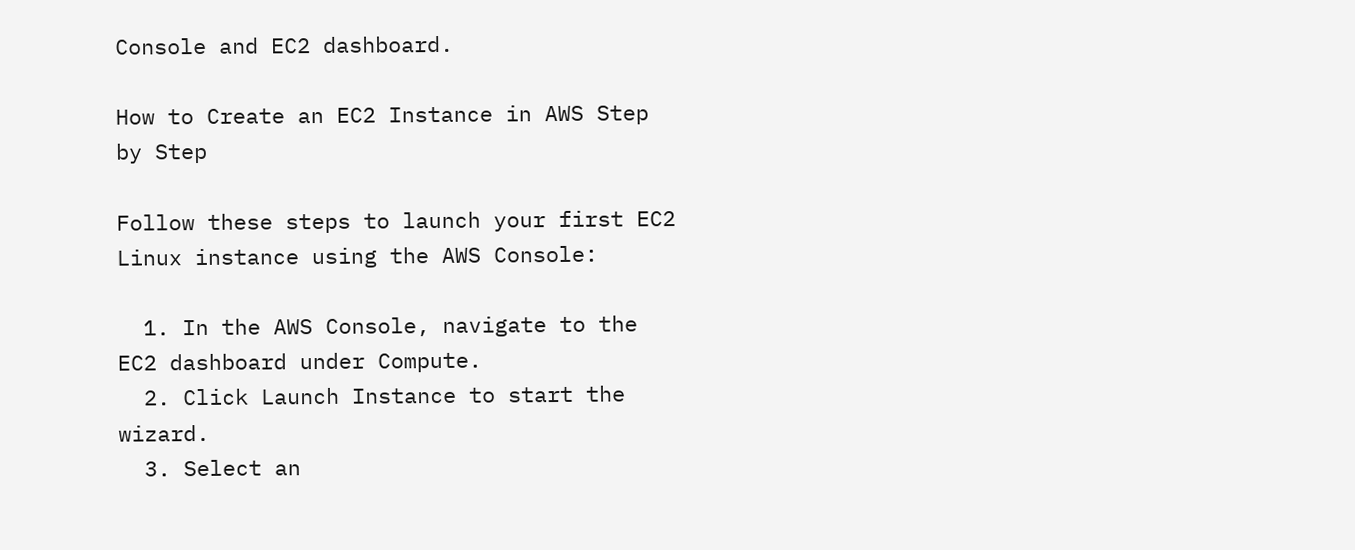Console and EC2 dashboard.

How to Create an EC2 Instance in AWS Step by Step

Follow these steps to launch your first EC2 Linux instance using the AWS Console:

  1. In the AWS Console, navigate to the EC2 dashboard under Compute.
  2. Click Launch Instance to start the wizard.
  3. Select an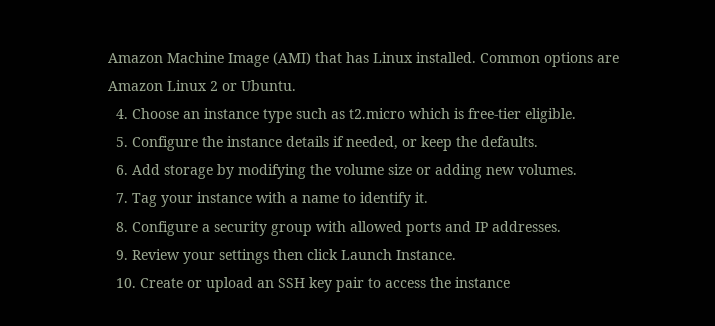Amazon Machine Image (AMI) that has Linux installed. Common options are Amazon Linux 2 or Ubuntu.
  4. Choose an instance type such as t2.micro which is free-tier eligible.
  5. Configure the instance details if needed, or keep the defaults.
  6. Add storage by modifying the volume size or adding new volumes.
  7. Tag your instance with a name to identify it.
  8. Configure a security group with allowed ports and IP addresses.
  9. Review your settings then click Launch Instance.
  10. Create or upload an SSH key pair to access the instance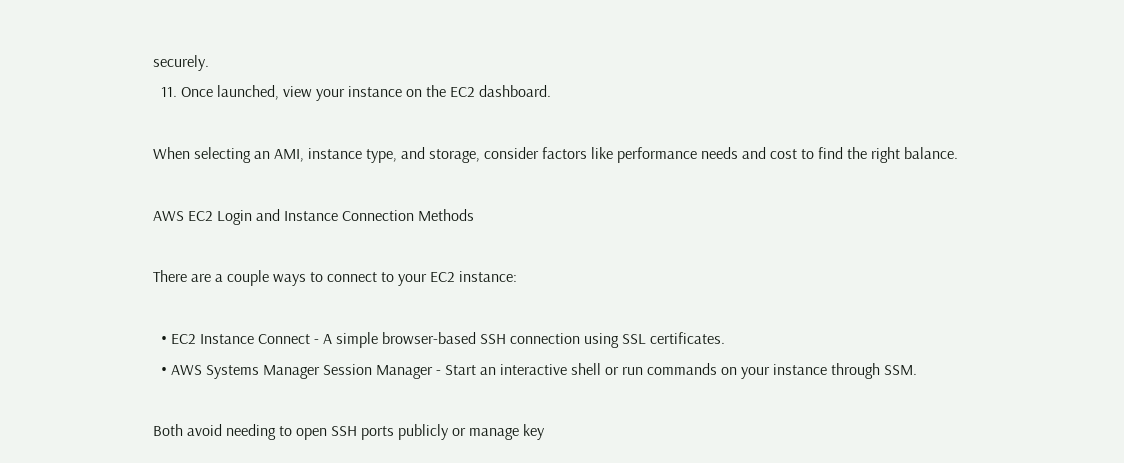securely.
  11. Once launched, view your instance on the EC2 dashboard.

When selecting an AMI, instance type, and storage, consider factors like performance needs and cost to find the right balance.

AWS EC2 Login and Instance Connection Methods

There are a couple ways to connect to your EC2 instance:

  • EC2 Instance Connect - A simple browser-based SSH connection using SSL certificates.
  • AWS Systems Manager Session Manager - Start an interactive shell or run commands on your instance through SSM.

Both avoid needing to open SSH ports publicly or manage key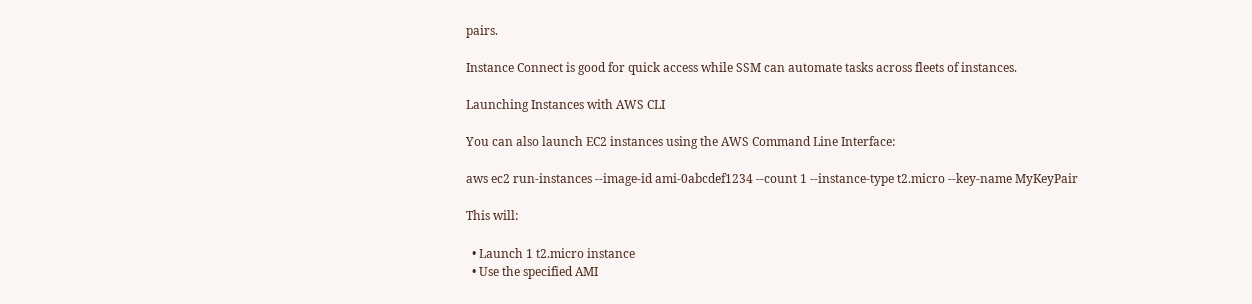pairs.

Instance Connect is good for quick access while SSM can automate tasks across fleets of instances.

Launching Instances with AWS CLI

You can also launch EC2 instances using the AWS Command Line Interface:

aws ec2 run-instances --image-id ami-0abcdef1234 --count 1 --instance-type t2.micro --key-name MyKeyPair

This will:

  • Launch 1 t2.micro instance
  • Use the specified AMI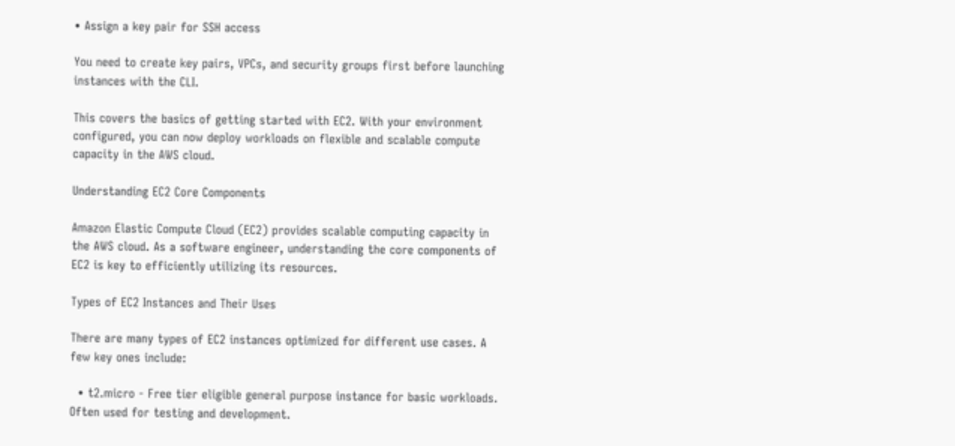• Assign a key pair for SSH access

You need to create key pairs, VPCs, and security groups first before launching instances with the CLI.

This covers the basics of getting started with EC2. With your environment configured, you can now deploy workloads on flexible and scalable compute capacity in the AWS cloud.

Understanding EC2 Core Components

Amazon Elastic Compute Cloud (EC2) provides scalable computing capacity in the AWS cloud. As a software engineer, understanding the core components of EC2 is key to efficiently utilizing its resources.

Types of EC2 Instances and Their Uses

There are many types of EC2 instances optimized for different use cases. A few key ones include:

  • t2.micro - Free tier eligible general purpose instance for basic workloads. Often used for testing and development.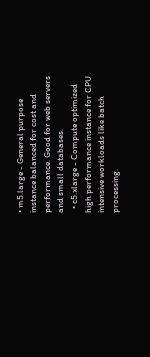• m5.large - General purpose instance balanced for cost and performance. Good for web servers and small databases.
  • c5.xlarge - Compute optimized high performance instance for CPU intensive workloads like batch processing.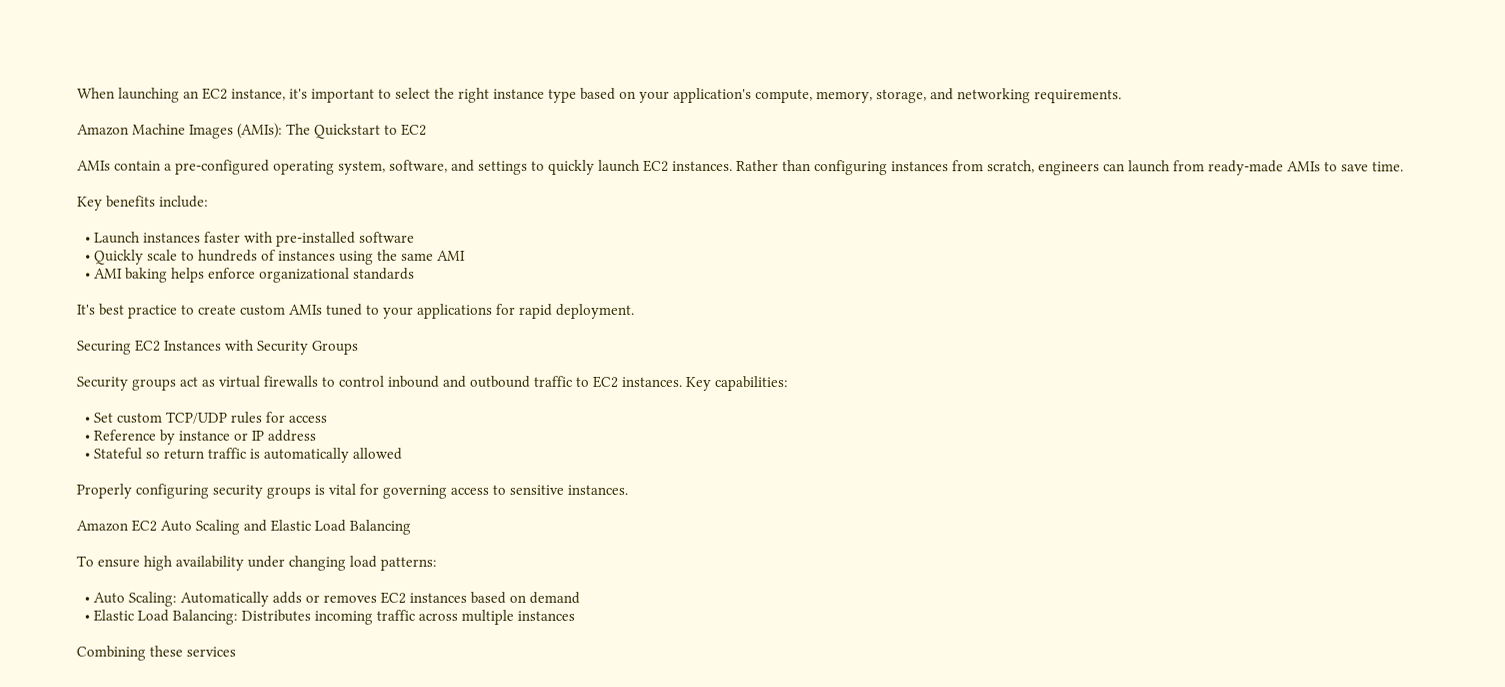When launching an EC2 instance, it's important to select the right instance type based on your application's compute, memory, storage, and networking requirements.

Amazon Machine Images (AMIs): The Quickstart to EC2

AMIs contain a pre-configured operating system, software, and settings to quickly launch EC2 instances. Rather than configuring instances from scratch, engineers can launch from ready-made AMIs to save time.

Key benefits include:

  • Launch instances faster with pre-installed software
  • Quickly scale to hundreds of instances using the same AMI
  • AMI baking helps enforce organizational standards

It's best practice to create custom AMIs tuned to your applications for rapid deployment.

Securing EC2 Instances with Security Groups

Security groups act as virtual firewalls to control inbound and outbound traffic to EC2 instances. Key capabilities:

  • Set custom TCP/UDP rules for access
  • Reference by instance or IP address
  • Stateful so return traffic is automatically allowed

Properly configuring security groups is vital for governing access to sensitive instances.

Amazon EC2 Auto Scaling and Elastic Load Balancing

To ensure high availability under changing load patterns:

  • Auto Scaling: Automatically adds or removes EC2 instances based on demand
  • Elastic Load Balancing: Distributes incoming traffic across multiple instances

Combining these services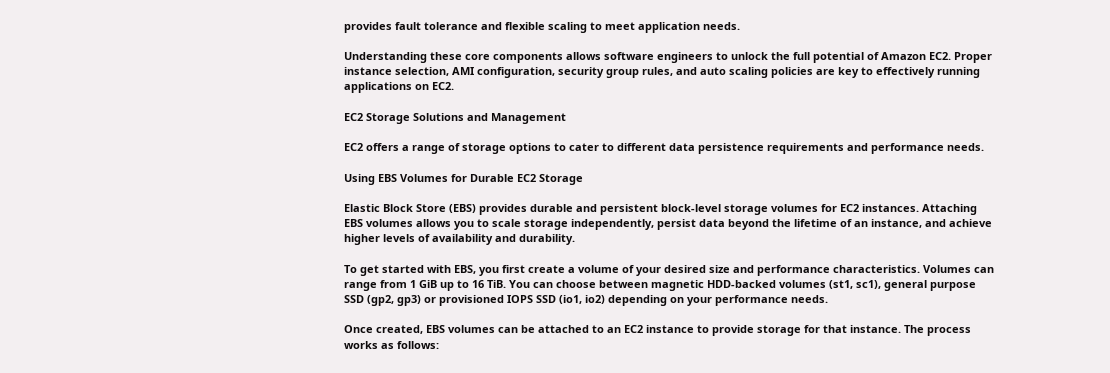provides fault tolerance and flexible scaling to meet application needs.

Understanding these core components allows software engineers to unlock the full potential of Amazon EC2. Proper instance selection, AMI configuration, security group rules, and auto scaling policies are key to effectively running applications on EC2.

EC2 Storage Solutions and Management

EC2 offers a range of storage options to cater to different data persistence requirements and performance needs.

Using EBS Volumes for Durable EC2 Storage

Elastic Block Store (EBS) provides durable and persistent block-level storage volumes for EC2 instances. Attaching EBS volumes allows you to scale storage independently, persist data beyond the lifetime of an instance, and achieve higher levels of availability and durability.

To get started with EBS, you first create a volume of your desired size and performance characteristics. Volumes can range from 1 GiB up to 16 TiB. You can choose between magnetic HDD-backed volumes (st1, sc1), general purpose SSD (gp2, gp3) or provisioned IOPS SSD (io1, io2) depending on your performance needs.

Once created, EBS volumes can be attached to an EC2 instance to provide storage for that instance. The process works as follows: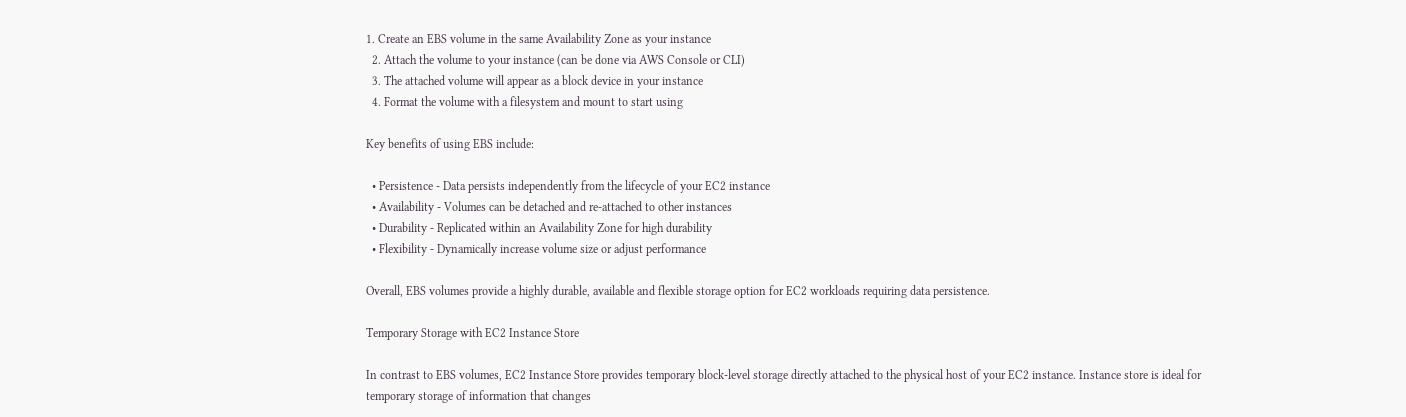1. Create an EBS volume in the same Availability Zone as your instance
  2. Attach the volume to your instance (can be done via AWS Console or CLI)
  3. The attached volume will appear as a block device in your instance
  4. Format the volume with a filesystem and mount to start using

Key benefits of using EBS include:

  • Persistence - Data persists independently from the lifecycle of your EC2 instance
  • Availability - Volumes can be detached and re-attached to other instances
  • Durability - Replicated within an Availability Zone for high durability
  • Flexibility - Dynamically increase volume size or adjust performance

Overall, EBS volumes provide a highly durable, available and flexible storage option for EC2 workloads requiring data persistence.

Temporary Storage with EC2 Instance Store

In contrast to EBS volumes, EC2 Instance Store provides temporary block-level storage directly attached to the physical host of your EC2 instance. Instance store is ideal for temporary storage of information that changes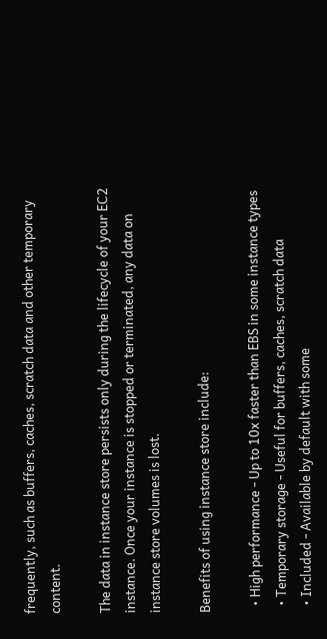frequently, such as buffers, caches, scratch data and other temporary content.

The data in instance store persists only during the lifecycle of your EC2 instance. Once your instance is stopped or terminated, any data on instance store volumes is lost.

Benefits of using instance store include:

  • High performance - Up to 10x faster than EBS in some instance types
  • Temporary storage - Useful for buffers, caches, scratch data
  • Included - Available by default with some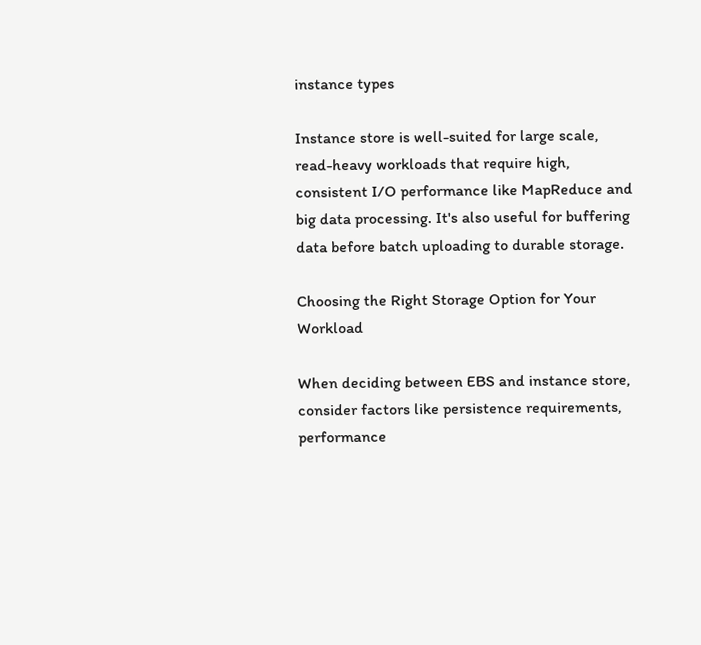instance types

Instance store is well-suited for large scale, read-heavy workloads that require high, consistent I/O performance like MapReduce and big data processing. It's also useful for buffering data before batch uploading to durable storage.

Choosing the Right Storage Option for Your Workload

When deciding between EBS and instance store, consider factors like persistence requirements, performance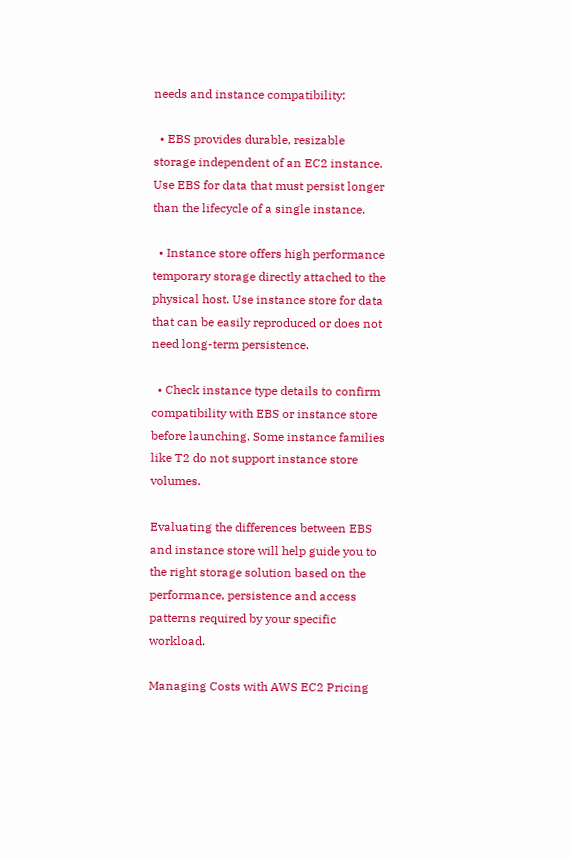needs and instance compatibility:

  • EBS provides durable, resizable storage independent of an EC2 instance. Use EBS for data that must persist longer than the lifecycle of a single instance.

  • Instance store offers high performance temporary storage directly attached to the physical host. Use instance store for data that can be easily reproduced or does not need long-term persistence.

  • Check instance type details to confirm compatibility with EBS or instance store before launching. Some instance families like T2 do not support instance store volumes.

Evaluating the differences between EBS and instance store will help guide you to the right storage solution based on the performance, persistence and access patterns required by your specific workload.

Managing Costs with AWS EC2 Pricing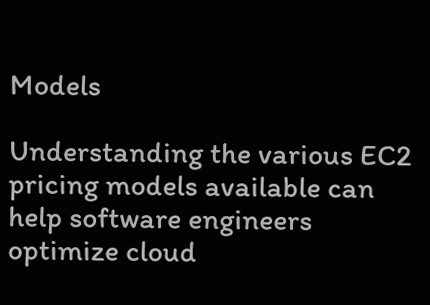Models

Understanding the various EC2 pricing models available can help software engineers optimize cloud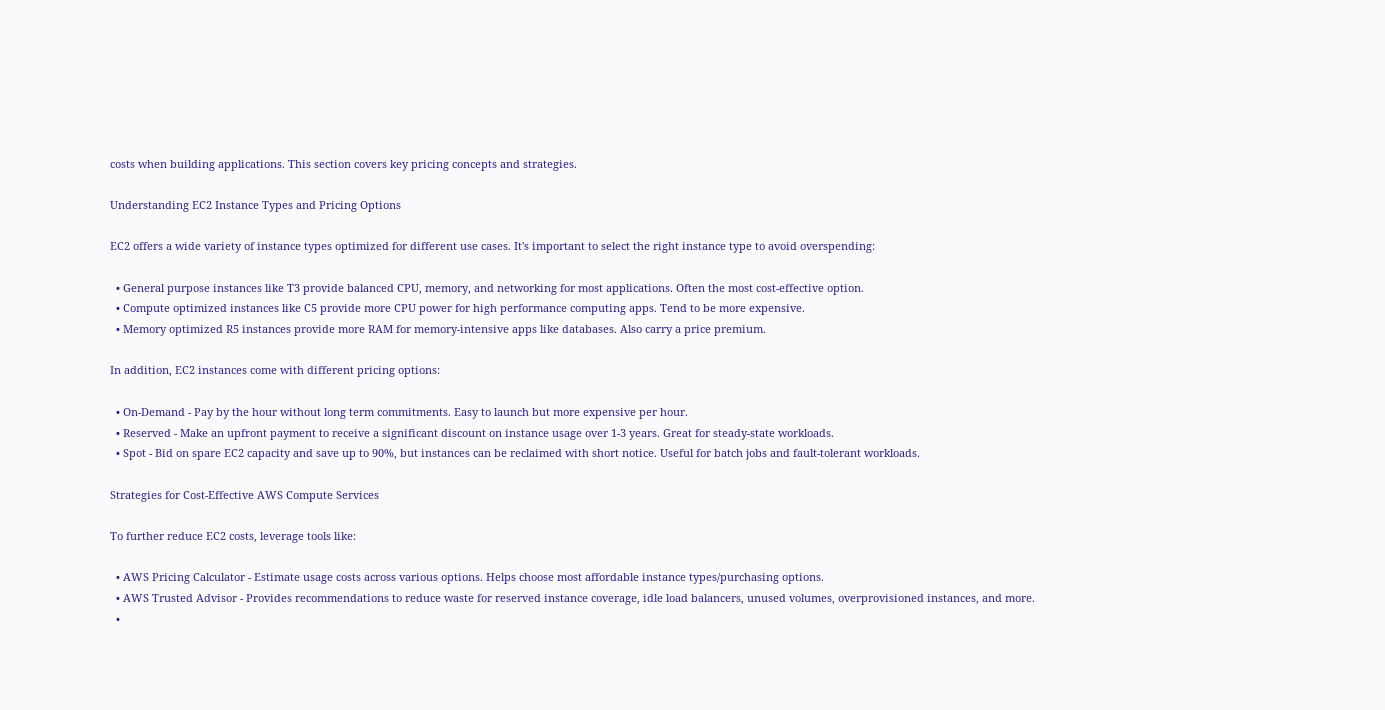costs when building applications. This section covers key pricing concepts and strategies.

Understanding EC2 Instance Types and Pricing Options

EC2 offers a wide variety of instance types optimized for different use cases. It's important to select the right instance type to avoid overspending:

  • General purpose instances like T3 provide balanced CPU, memory, and networking for most applications. Often the most cost-effective option.
  • Compute optimized instances like C5 provide more CPU power for high performance computing apps. Tend to be more expensive.
  • Memory optimized R5 instances provide more RAM for memory-intensive apps like databases. Also carry a price premium.

In addition, EC2 instances come with different pricing options:

  • On-Demand - Pay by the hour without long term commitments. Easy to launch but more expensive per hour.
  • Reserved - Make an upfront payment to receive a significant discount on instance usage over 1-3 years. Great for steady-state workloads.
  • Spot - Bid on spare EC2 capacity and save up to 90%, but instances can be reclaimed with short notice. Useful for batch jobs and fault-tolerant workloads.

Strategies for Cost-Effective AWS Compute Services

To further reduce EC2 costs, leverage tools like:

  • AWS Pricing Calculator - Estimate usage costs across various options. Helps choose most affordable instance types/purchasing options.
  • AWS Trusted Advisor - Provides recommendations to reduce waste for reserved instance coverage, idle load balancers, unused volumes, overprovisioned instances, and more.
  •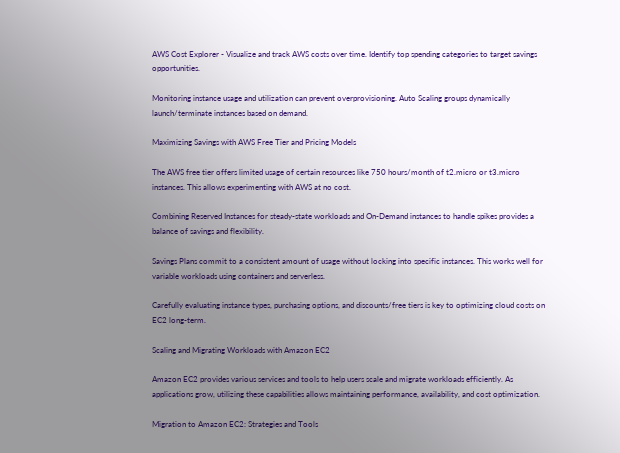AWS Cost Explorer - Visualize and track AWS costs over time. Identify top spending categories to target savings opportunities.

Monitoring instance usage and utilization can prevent overprovisioning. Auto Scaling groups dynamically launch/terminate instances based on demand.

Maximizing Savings with AWS Free Tier and Pricing Models

The AWS free tier offers limited usage of certain resources like 750 hours/month of t2.micro or t3.micro instances. This allows experimenting with AWS at no cost.

Combining Reserved Instances for steady-state workloads and On-Demand instances to handle spikes provides a balance of savings and flexibility.

Savings Plans commit to a consistent amount of usage without locking into specific instances. This works well for variable workloads using containers and serverless.

Carefully evaluating instance types, purchasing options, and discounts/free tiers is key to optimizing cloud costs on EC2 long-term.

Scaling and Migrating Workloads with Amazon EC2

Amazon EC2 provides various services and tools to help users scale and migrate workloads efficiently. As applications grow, utilizing these capabilities allows maintaining performance, availability, and cost optimization.

Migration to Amazon EC2: Strategies and Tools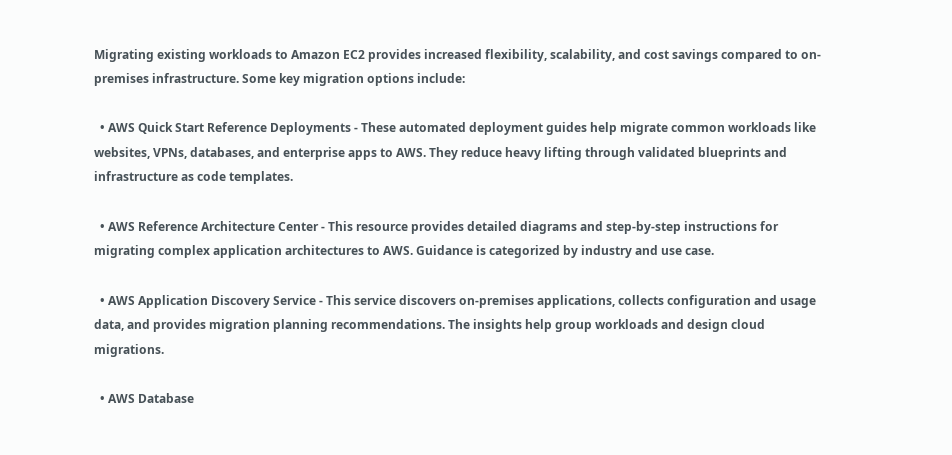Migrating existing workloads to Amazon EC2 provides increased flexibility, scalability, and cost savings compared to on-premises infrastructure. Some key migration options include:

  • AWS Quick Start Reference Deployments - These automated deployment guides help migrate common workloads like websites, VPNs, databases, and enterprise apps to AWS. They reduce heavy lifting through validated blueprints and infrastructure as code templates.

  • AWS Reference Architecture Center - This resource provides detailed diagrams and step-by-step instructions for migrating complex application architectures to AWS. Guidance is categorized by industry and use case.

  • AWS Application Discovery Service - This service discovers on-premises applications, collects configuration and usage data, and provides migration planning recommendations. The insights help group workloads and design cloud migrations.

  • AWS Database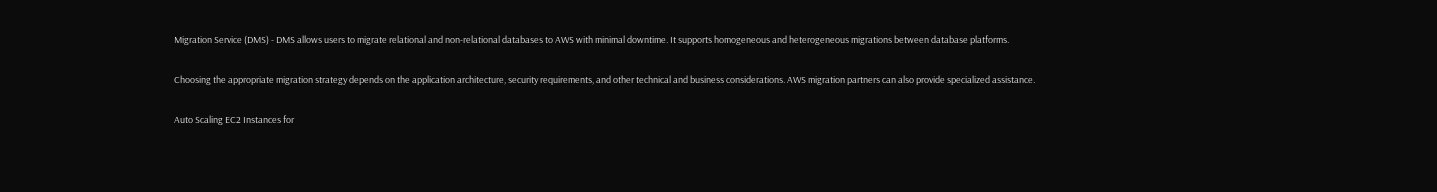Migration Service (DMS) - DMS allows users to migrate relational and non-relational databases to AWS with minimal downtime. It supports homogeneous and heterogeneous migrations between database platforms.

Choosing the appropriate migration strategy depends on the application architecture, security requirements, and other technical and business considerations. AWS migration partners can also provide specialized assistance.

Auto Scaling EC2 Instances for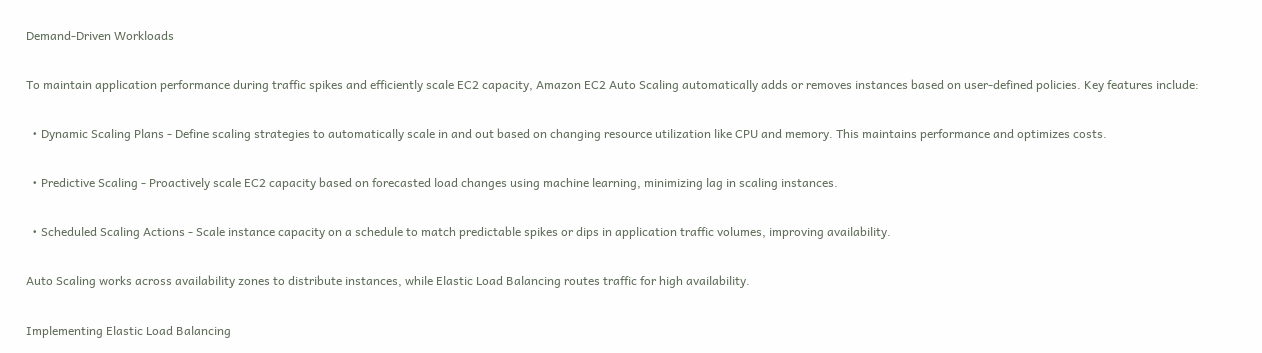Demand-Driven Workloads

To maintain application performance during traffic spikes and efficiently scale EC2 capacity, Amazon EC2 Auto Scaling automatically adds or removes instances based on user-defined policies. Key features include:

  • Dynamic Scaling Plans - Define scaling strategies to automatically scale in and out based on changing resource utilization like CPU and memory. This maintains performance and optimizes costs.

  • Predictive Scaling - Proactively scale EC2 capacity based on forecasted load changes using machine learning, minimizing lag in scaling instances.

  • Scheduled Scaling Actions - Scale instance capacity on a schedule to match predictable spikes or dips in application traffic volumes, improving availability.

Auto Scaling works across availability zones to distribute instances, while Elastic Load Balancing routes traffic for high availability.

Implementing Elastic Load Balancing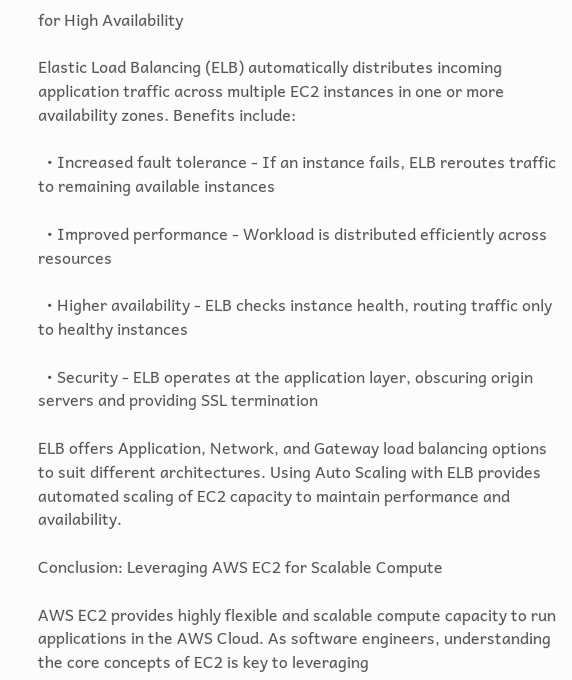for High Availability

Elastic Load Balancing (ELB) automatically distributes incoming application traffic across multiple EC2 instances in one or more availability zones. Benefits include:

  • Increased fault tolerance - If an instance fails, ELB reroutes traffic to remaining available instances

  • Improved performance - Workload is distributed efficiently across resources

  • Higher availability - ELB checks instance health, routing traffic only to healthy instances

  • Security - ELB operates at the application layer, obscuring origin servers and providing SSL termination

ELB offers Application, Network, and Gateway load balancing options to suit different architectures. Using Auto Scaling with ELB provides automated scaling of EC2 capacity to maintain performance and availability.

Conclusion: Leveraging AWS EC2 for Scalable Compute

AWS EC2 provides highly flexible and scalable compute capacity to run applications in the AWS Cloud. As software engineers, understanding the core concepts of EC2 is key to leveraging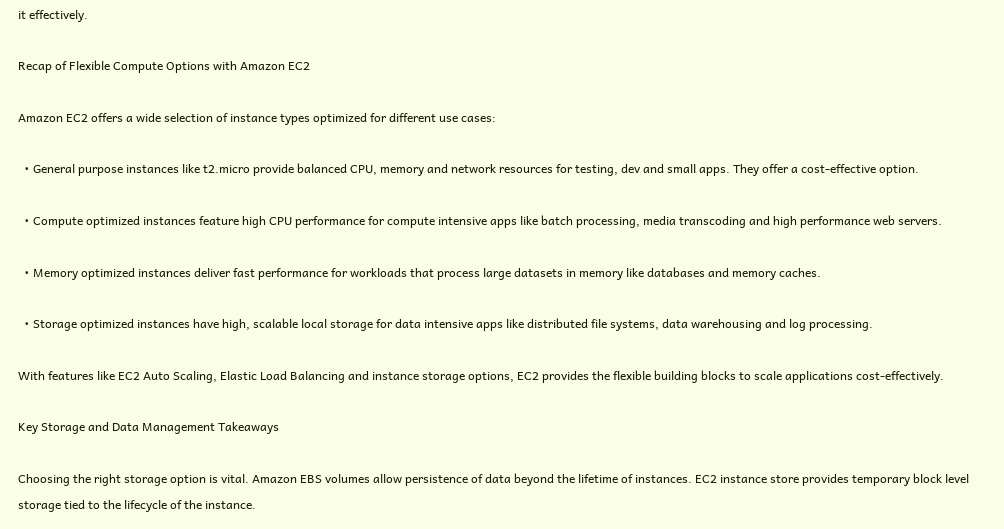it effectively.

Recap of Flexible Compute Options with Amazon EC2

Amazon EC2 offers a wide selection of instance types optimized for different use cases:

  • General purpose instances like t2.micro provide balanced CPU, memory and network resources for testing, dev and small apps. They offer a cost-effective option.

  • Compute optimized instances feature high CPU performance for compute intensive apps like batch processing, media transcoding and high performance web servers.

  • Memory optimized instances deliver fast performance for workloads that process large datasets in memory like databases and memory caches.

  • Storage optimized instances have high, scalable local storage for data intensive apps like distributed file systems, data warehousing and log processing.

With features like EC2 Auto Scaling, Elastic Load Balancing and instance storage options, EC2 provides the flexible building blocks to scale applications cost-effectively.

Key Storage and Data Management Takeaways

Choosing the right storage option is vital. Amazon EBS volumes allow persistence of data beyond the lifetime of instances. EC2 instance store provides temporary block level storage tied to the lifecycle of the instance.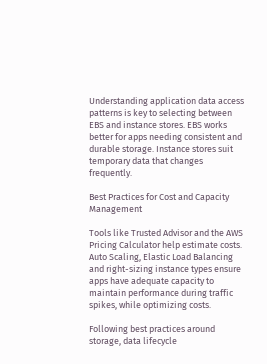Understanding application data access patterns is key to selecting between EBS and instance stores. EBS works better for apps needing consistent and durable storage. Instance stores suit temporary data that changes frequently.

Best Practices for Cost and Capacity Management

Tools like Trusted Advisor and the AWS Pricing Calculator help estimate costs. Auto Scaling, Elastic Load Balancing and right-sizing instance types ensure apps have adequate capacity to maintain performance during traffic spikes, while optimizing costs.

Following best practices around storage, data lifecycle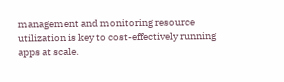management and monitoring resource utilization is key to cost-effectively running apps at scale.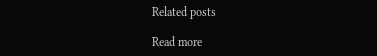Related posts

Read more